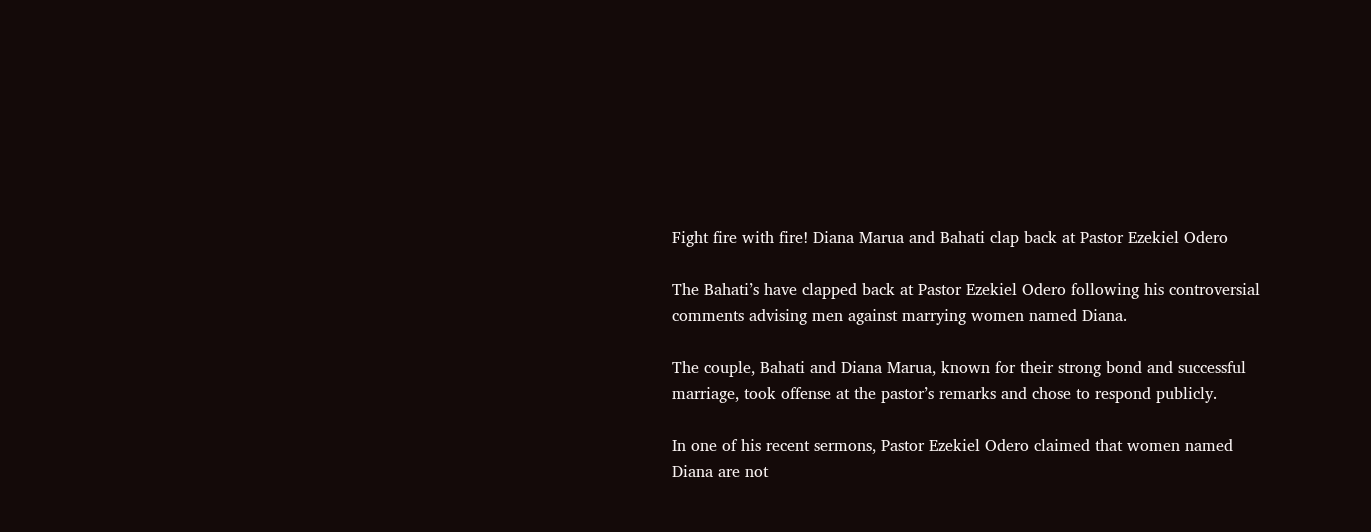Fight fire with fire! Diana Marua and Bahati clap back at Pastor Ezekiel Odero

The Bahati’s have clapped back at Pastor Ezekiel Odero following his controversial comments advising men against marrying women named Diana.

The couple, Bahati and Diana Marua, known for their strong bond and successful marriage, took offense at the pastor’s remarks and chose to respond publicly.

In one of his recent sermons, Pastor Ezekiel Odero claimed that women named Diana are not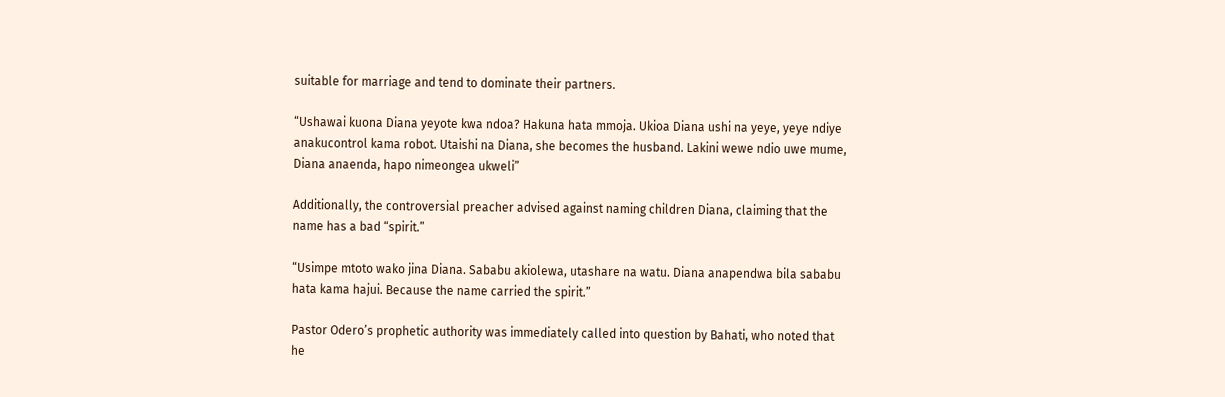suitable for marriage and tend to dominate their partners.

“Ushawai kuona Diana yeyote kwa ndoa? Hakuna hata mmoja. Ukioa Diana ushi na yeye, yeye ndiye anakucontrol kama robot. Utaishi na Diana, she becomes the husband. Lakini wewe ndio uwe mume, Diana anaenda, hapo nimeongea ukweli”

Additionally, the controversial preacher advised against naming children Diana, claiming that the name has a bad “spirit.”

“Usimpe mtoto wako jina Diana. Sababu akiolewa, utashare na watu. Diana anapendwa bila sababu hata kama hajui. Because the name carried the spirit.”

Pastor Odero’s prophetic authority was immediately called into question by Bahati, who noted that he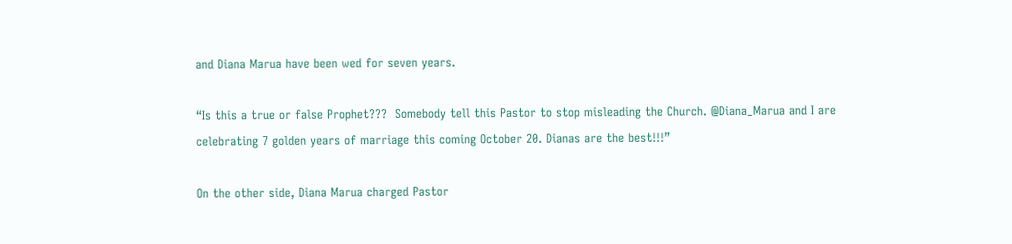and Diana Marua have been wed for seven years.

“Is this a true or false Prophet???  Somebody tell this Pastor to stop misleading the Church. @Diana_Marua and I are celebrating 7 golden years of marriage this coming October 20. Dianas are the best!!!”

On the other side, Diana Marua charged Pastor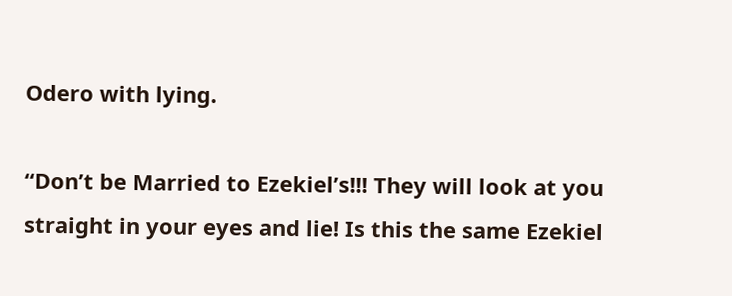Odero with lying.

“Don’t be Married to Ezekiel’s!!! They will look at you straight in your eyes and lie! Is this the same Ezekiel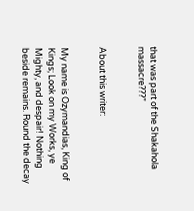that was part of the Shakahola massacre???”


About this writer:


My name is Ozymandias, King of Kings; Look on my Works, ye Mighty, and despair! Nothing beside remains. Round the decay